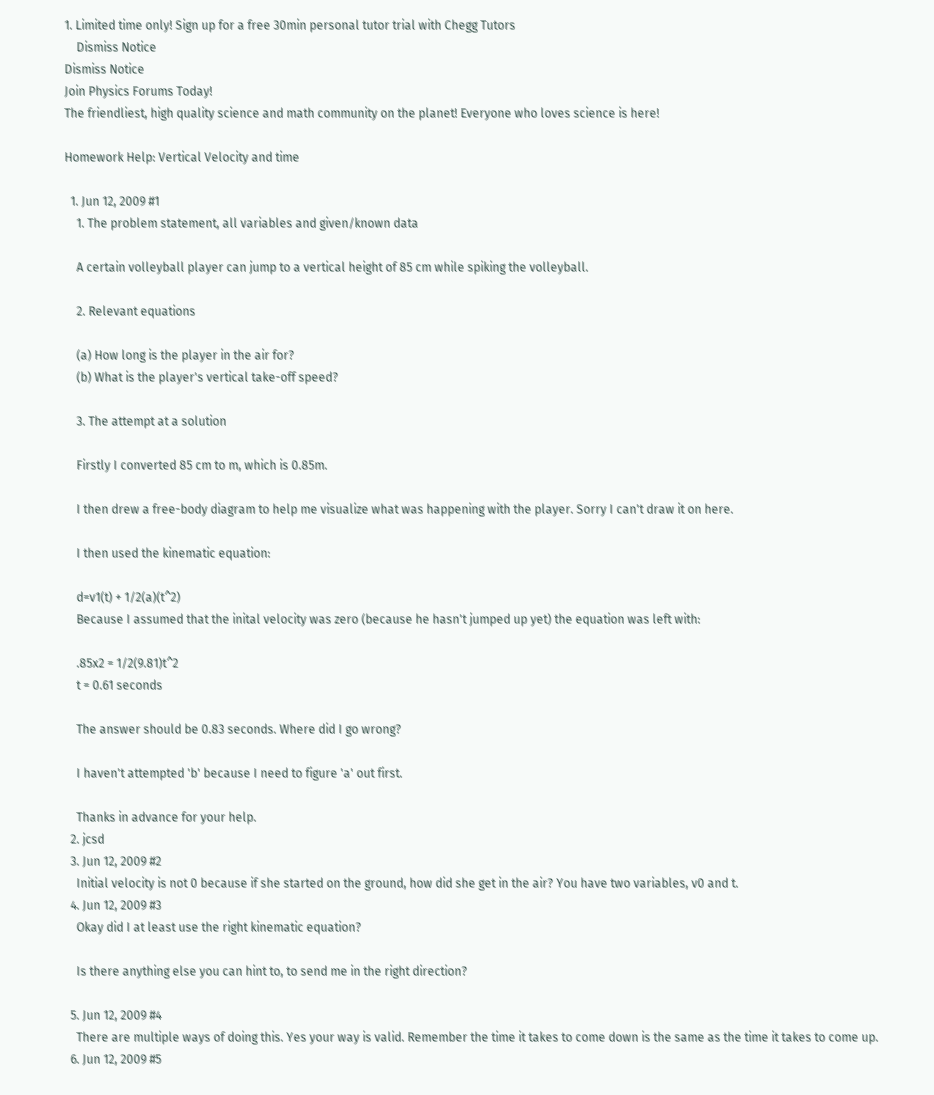1. Limited time only! Sign up for a free 30min personal tutor trial with Chegg Tutors
    Dismiss Notice
Dismiss Notice
Join Physics Forums Today!
The friendliest, high quality science and math community on the planet! Everyone who loves science is here!

Homework Help: Vertical Velocity and time

  1. Jun 12, 2009 #1
    1. The problem statement, all variables and given/known data

    A certain volleyball player can jump to a vertical height of 85 cm while spiking the volleyball.

    2. Relevant equations

    (a) How long is the player in the air for?
    (b) What is the player's vertical take-off speed?

    3. The attempt at a solution

    Firstly I converted 85 cm to m, which is 0.85m.

    I then drew a free-body diagram to help me visualize what was happening with the player. Sorry I can't draw it on here.

    I then used the kinematic equation:

    d=v1(t) + 1/2(a)(t^2)
    Because I assumed that the inital velocity was zero (because he hasn't jumped up yet) the equation was left with:

    .85x2 = 1/2(9.81)t^2
    t = 0.61 seconds

    The answer should be 0.83 seconds. Where did I go wrong?

    I haven't attempted 'b' because I need to figure 'a' out first.

    Thanks in advance for your help.
  2. jcsd
  3. Jun 12, 2009 #2
    Initial velocity is not 0 because if she started on the ground, how did she get in the air? You have two variables, v0 and t.
  4. Jun 12, 2009 #3
    Okay did I at least use the right kinematic equation?

    Is there anything else you can hint to, to send me in the right direction?

  5. Jun 12, 2009 #4
    There are multiple ways of doing this. Yes your way is valid. Remember the time it takes to come down is the same as the time it takes to come up.
  6. Jun 12, 2009 #5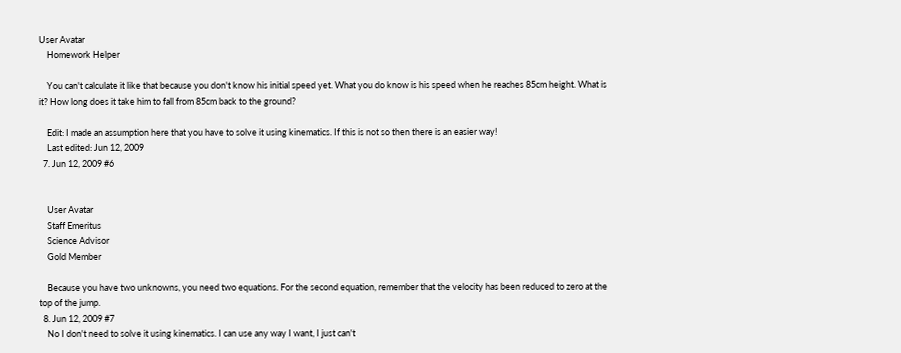User Avatar
    Homework Helper

    You can't calculate it like that because you don't know his initial speed yet. What you do know is his speed when he reaches 85cm height. What is it? How long does it take him to fall from 85cm back to the ground?

    Edit: I made an assumption here that you have to solve it using kinematics. If this is not so then there is an easier way!
    Last edited: Jun 12, 2009
  7. Jun 12, 2009 #6


    User Avatar
    Staff Emeritus
    Science Advisor
    Gold Member

    Because you have two unknowns, you need two equations. For the second equation, remember that the velocity has been reduced to zero at the top of the jump.
  8. Jun 12, 2009 #7
    No I don't need to solve it using kinematics. I can use any way I want, I just can't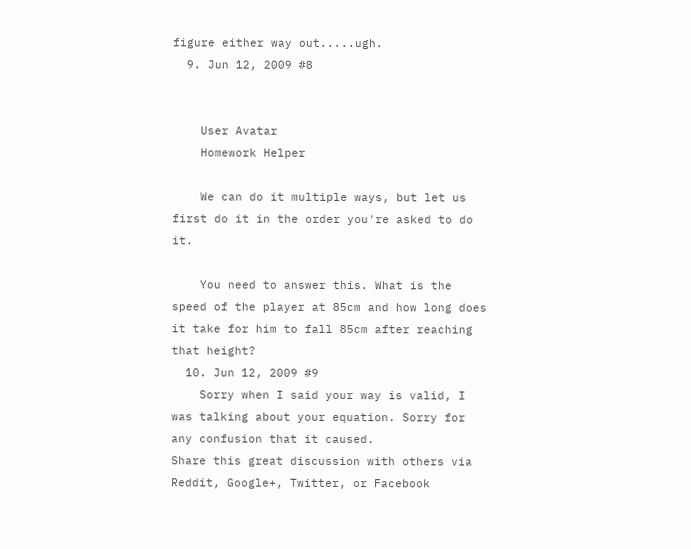figure either way out.....ugh.
  9. Jun 12, 2009 #8


    User Avatar
    Homework Helper

    We can do it multiple ways, but let us first do it in the order you're asked to do it.

    You need to answer this. What is the speed of the player at 85cm and how long does it take for him to fall 85cm after reaching that height?
  10. Jun 12, 2009 #9
    Sorry when I said your way is valid, I was talking about your equation. Sorry for any confusion that it caused.
Share this great discussion with others via Reddit, Google+, Twitter, or Facebook